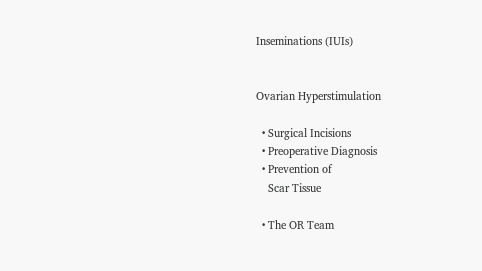Inseminations (IUIs)


Ovarian Hyperstimulation

  • Surgical Incisions
  • Preoperative Diagnosis
  • Prevention of
    Scar Tissue

  • The OR Team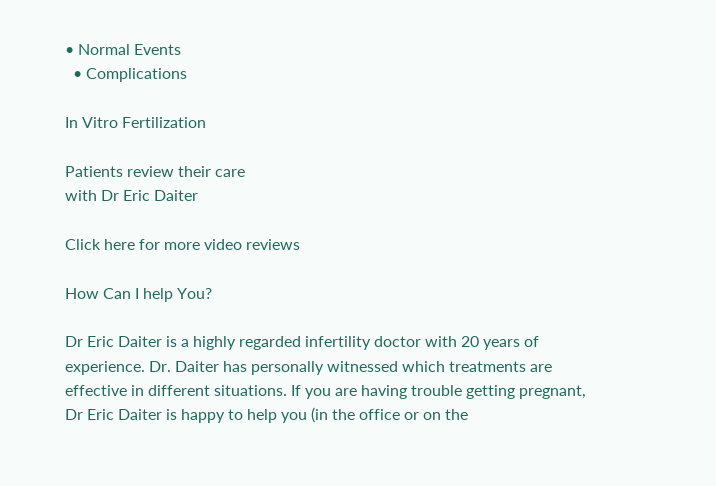• Normal Events
  • Complications

In Vitro Fertilization

Patients review their care
with Dr Eric Daiter

Click here for more video reviews

How Can I help You?

Dr Eric Daiter is a highly regarded infertility doctor with 20 years of experience. Dr. Daiter has personally witnessed which treatments are effective in different situations. If you are having trouble getting pregnant, Dr Eric Daiter is happy to help you (in the office or on the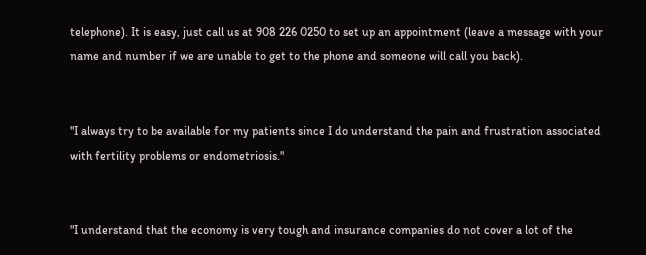telephone). It is easy, just call us at 908 226 0250 to set up an appointment (leave a message with your name and number if we are unable to get to the phone and someone will call you back).


"I always try to be available for my patients since I do understand the pain and frustration associated with fertility problems or endometriosis."


"I understand that the economy is very tough and insurance companies do not cover a lot of the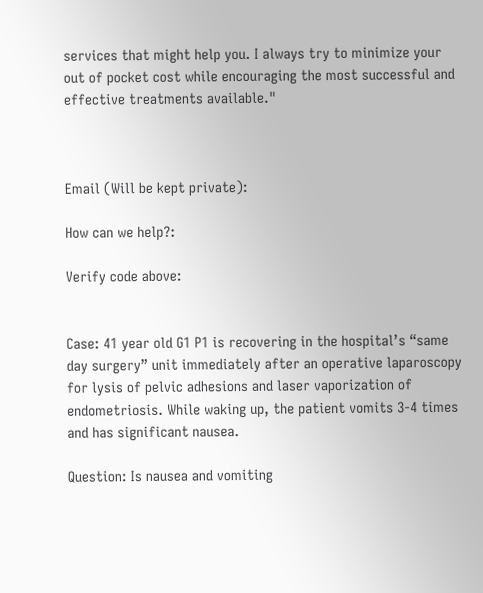services that might help you. I always try to minimize your out of pocket cost while encouraging the most successful and effective treatments available."



Email (Will be kept private):

How can we help?:

Verify code above:


Case: 41 year old G1 P1 is recovering in the hospital’s “same day surgery” unit immediately after an operative laparoscopy for lysis of pelvic adhesions and laser vaporization of endometriosis. While waking up, the patient vomits 3-4 times and has significant nausea.

Question: Is nausea and vomiting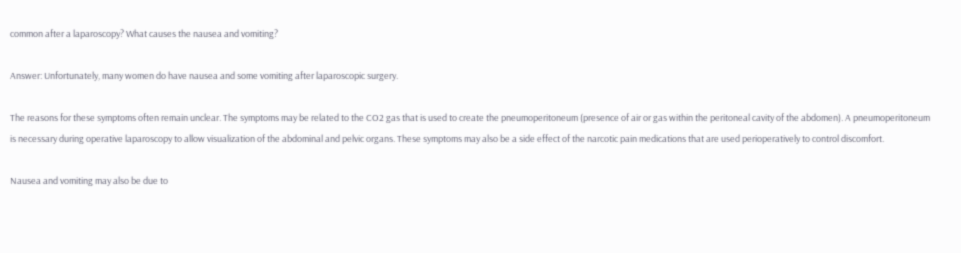common after a laparoscopy? What causes the nausea and vomiting?

Answer: Unfortunately, many women do have nausea and some vomiting after laparoscopic surgery.

The reasons for these symptoms often remain unclear. The symptoms may be related to the CO2 gas that is used to create the pneumoperitoneum (presence of air or gas within the peritoneal cavity of the abdomen). A pneumoperitoneum is necessary during operative laparoscopy to allow visualization of the abdominal and pelvic organs. These symptoms may also be a side effect of the narcotic pain medications that are used perioperatively to control discomfort.

Nausea and vomiting may also be due to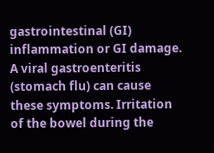gastrointestinal (GI) inflammation or GI damage. A viral gastroenteritis (stomach flu) can cause these symptoms. Irritation of the bowel during the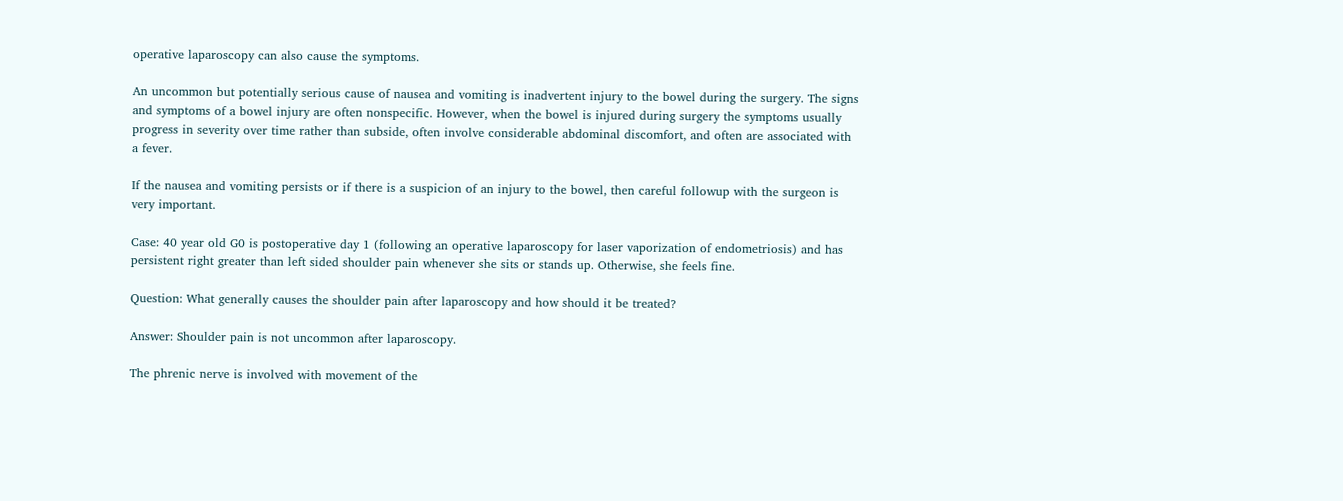operative laparoscopy can also cause the symptoms.

An uncommon but potentially serious cause of nausea and vomiting is inadvertent injury to the bowel during the surgery. The signs and symptoms of a bowel injury are often nonspecific. However, when the bowel is injured during surgery the symptoms usually progress in severity over time rather than subside, often involve considerable abdominal discomfort, and often are associated with a fever.

If the nausea and vomiting persists or if there is a suspicion of an injury to the bowel, then careful followup with the surgeon is very important.

Case: 40 year old G0 is postoperative day 1 (following an operative laparoscopy for laser vaporization of endometriosis) and has persistent right greater than left sided shoulder pain whenever she sits or stands up. Otherwise, she feels fine.

Question: What generally causes the shoulder pain after laparoscopy and how should it be treated?

Answer: Shoulder pain is not uncommon after laparoscopy.

The phrenic nerve is involved with movement of the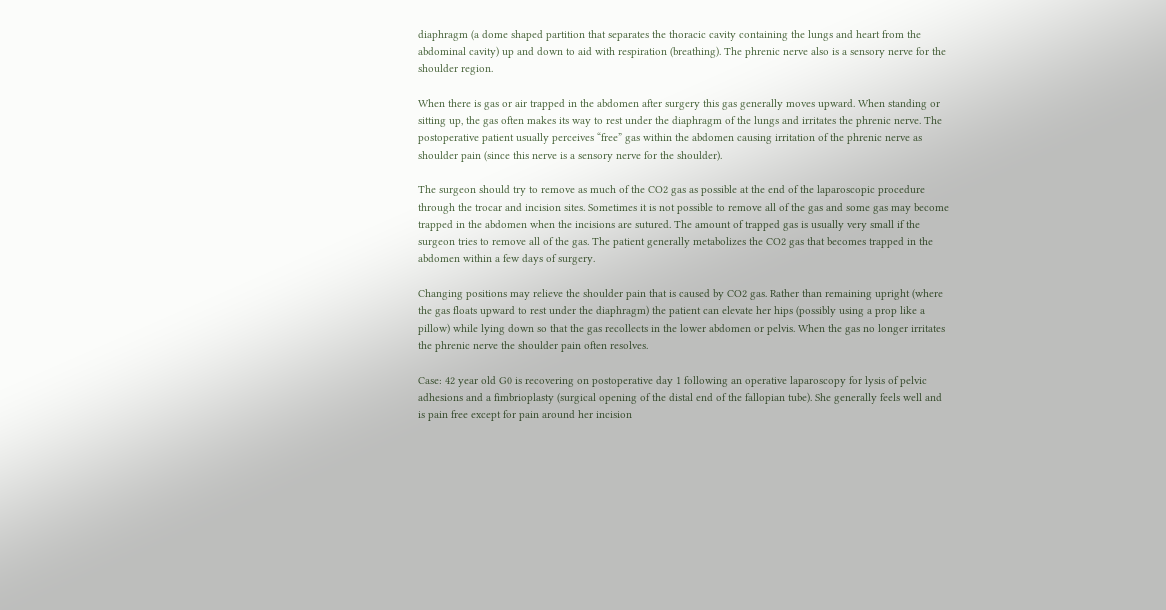diaphragm (a dome shaped partition that separates the thoracic cavity containing the lungs and heart from the abdominal cavity) up and down to aid with respiration (breathing). The phrenic nerve also is a sensory nerve for the shoulder region.

When there is gas or air trapped in the abdomen after surgery this gas generally moves upward. When standing or sitting up, the gas often makes its way to rest under the diaphragm of the lungs and irritates the phrenic nerve. The postoperative patient usually perceives “free” gas within the abdomen causing irritation of the phrenic nerve as shoulder pain (since this nerve is a sensory nerve for the shoulder).

The surgeon should try to remove as much of the CO2 gas as possible at the end of the laparoscopic procedure through the trocar and incision sites. Sometimes it is not possible to remove all of the gas and some gas may become trapped in the abdomen when the incisions are sutured. The amount of trapped gas is usually very small if the surgeon tries to remove all of the gas. The patient generally metabolizes the CO2 gas that becomes trapped in the abdomen within a few days of surgery.

Changing positions may relieve the shoulder pain that is caused by CO2 gas. Rather than remaining upright (where the gas floats upward to rest under the diaphragm) the patient can elevate her hips (possibly using a prop like a pillow) while lying down so that the gas recollects in the lower abdomen or pelvis. When the gas no longer irritates the phrenic nerve the shoulder pain often resolves.

Case: 42 year old G0 is recovering on postoperative day 1 following an operative laparoscopy for lysis of pelvic adhesions and a fimbrioplasty (surgical opening of the distal end of the fallopian tube). She generally feels well and is pain free except for pain around her incision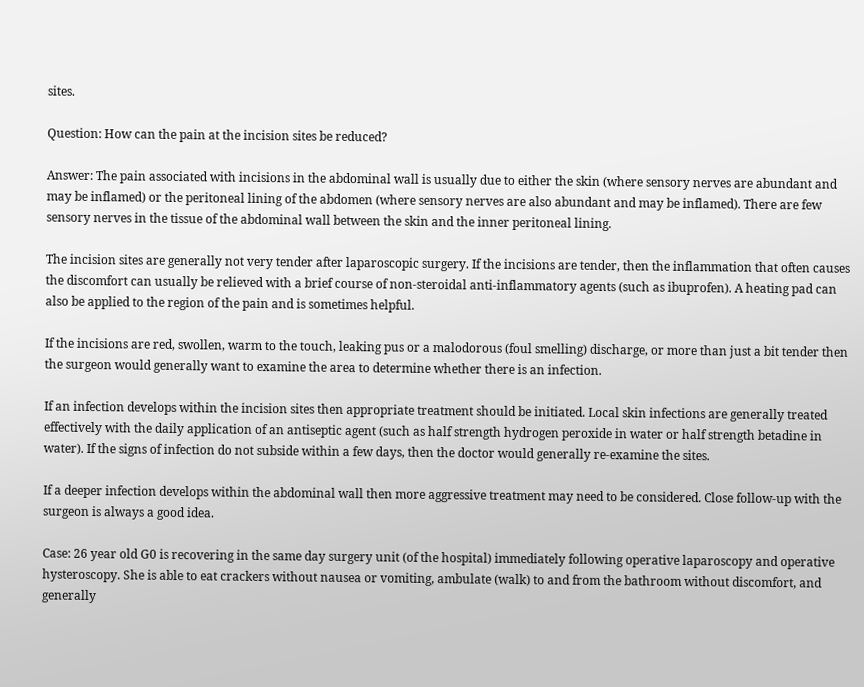sites.

Question: How can the pain at the incision sites be reduced?

Answer: The pain associated with incisions in the abdominal wall is usually due to either the skin (where sensory nerves are abundant and may be inflamed) or the peritoneal lining of the abdomen (where sensory nerves are also abundant and may be inflamed). There are few sensory nerves in the tissue of the abdominal wall between the skin and the inner peritoneal lining.

The incision sites are generally not very tender after laparoscopic surgery. If the incisions are tender, then the inflammation that often causes the discomfort can usually be relieved with a brief course of non-steroidal anti-inflammatory agents (such as ibuprofen). A heating pad can also be applied to the region of the pain and is sometimes helpful.

If the incisions are red, swollen, warm to the touch, leaking pus or a malodorous (foul smelling) discharge, or more than just a bit tender then the surgeon would generally want to examine the area to determine whether there is an infection.

If an infection develops within the incision sites then appropriate treatment should be initiated. Local skin infections are generally treated effectively with the daily application of an antiseptic agent (such as half strength hydrogen peroxide in water or half strength betadine in water). If the signs of infection do not subside within a few days, then the doctor would generally re-examine the sites.

If a deeper infection develops within the abdominal wall then more aggressive treatment may need to be considered. Close follow-up with the surgeon is always a good idea.

Case: 26 year old G0 is recovering in the same day surgery unit (of the hospital) immediately following operative laparoscopy and operative hysteroscopy. She is able to eat crackers without nausea or vomiting, ambulate (walk) to and from the bathroom without discomfort, and generally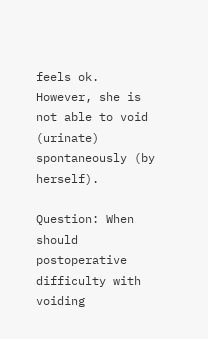feels ok. However, she is not able to void (urinate) spontaneously (by herself).

Question: When should postoperative difficulty with voiding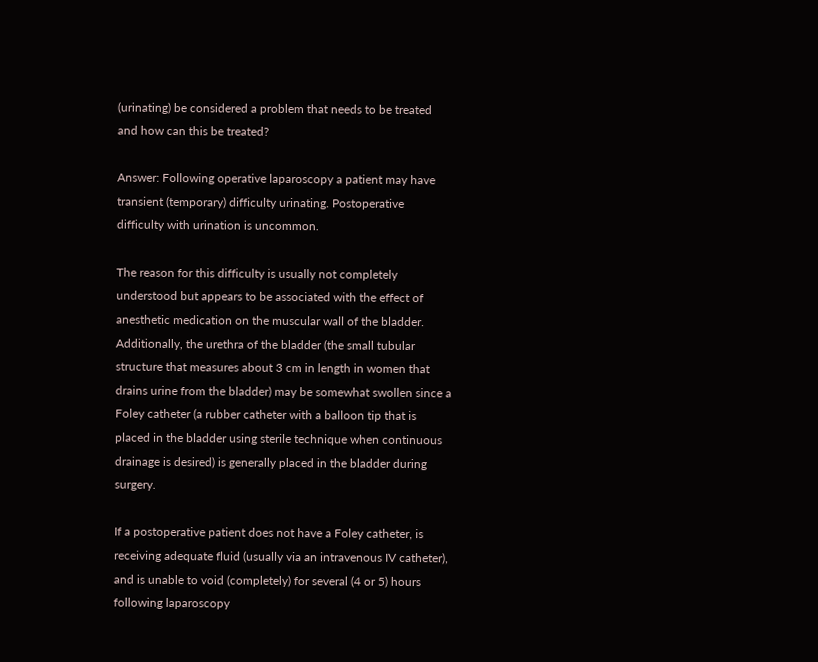(urinating) be considered a problem that needs to be treated and how can this be treated?

Answer: Following operative laparoscopy a patient may have transient (temporary) difficulty urinating. Postoperative difficulty with urination is uncommon.

The reason for this difficulty is usually not completely understood but appears to be associated with the effect of anesthetic medication on the muscular wall of the bladder. Additionally, the urethra of the bladder (the small tubular structure that measures about 3 cm in length in women that drains urine from the bladder) may be somewhat swollen since a Foley catheter (a rubber catheter with a balloon tip that is placed in the bladder using sterile technique when continuous drainage is desired) is generally placed in the bladder during surgery.

If a postoperative patient does not have a Foley catheter, is receiving adequate fluid (usually via an intravenous IV catheter), and is unable to void (completely) for several (4 or 5) hours following laparoscopy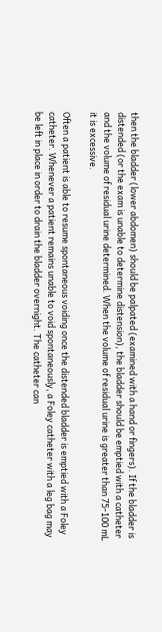then the bladder (lower abdomen) should be palpated (examined with a hand or fingers). If the bladder is distended (or the exam is unable to determine distension), the bladder should be emptied with a catheter and the volume of residual urine determined. When the volume of residual urine is greater than 75-100 mL it is excessive.

Often a patient is able to resume spontaneous voiding once the distended bladder is emptied with a Foley catheter. Whenever a patient remains unable to void spontaneously, a Foley catheter with a leg bag may be left in place in order to drain the bladder overnight. The catheter can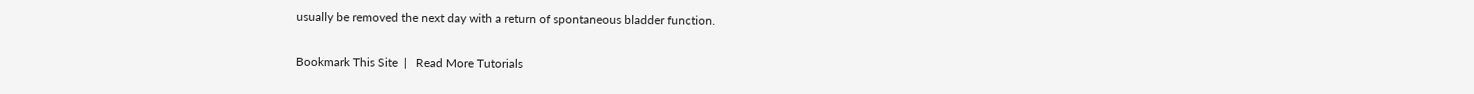usually be removed the next day with a return of spontaneous bladder function.

Bookmark This Site  |   Read More Tutorials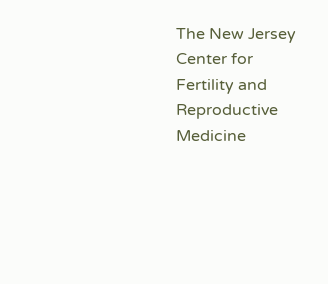The New Jersey Center for Fertility and Reproductive Medicine